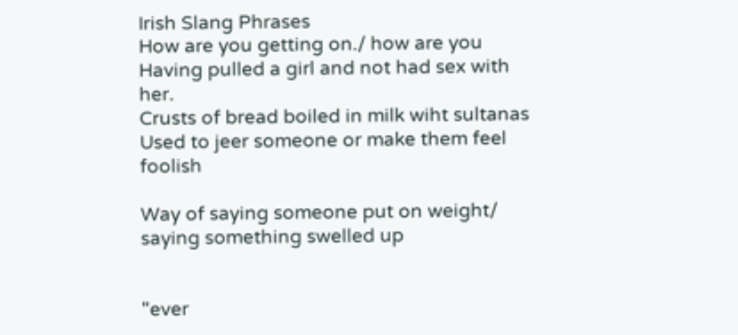Irish Slang Phrases
How are you getting on./ how are you
Having pulled a girl and not had sex with her.
Crusts of bread boiled in milk wiht sultanas
Used to jeer someone or make them feel foolish

Way of saying someone put on weight/ saying something swelled up


"ever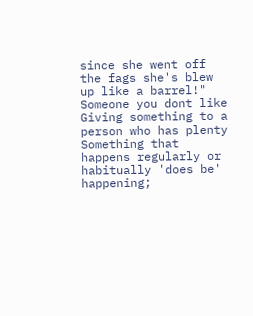since she went off the fags she's blew up like a barrel!"
Someone you dont like
Giving something to a person who has plenty
Something that happens regularly or habitually 'does be' happening;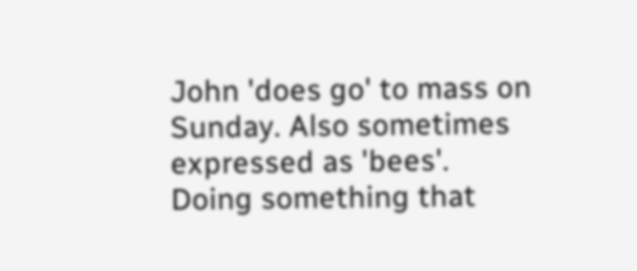John 'does go' to mass on Sunday. Also sometimes expressed as 'bees'.
Doing something that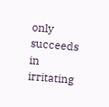only succeeds in irritating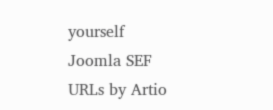yourself
Joomla SEF URLs by Artio